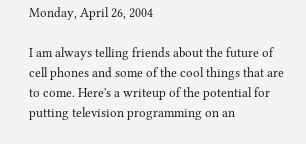Monday, April 26, 2004

I am always telling friends about the future of cell phones and some of the cool things that are to come. Here's a writeup of the potential for putting television programming on an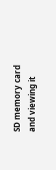SD memory card and viewing it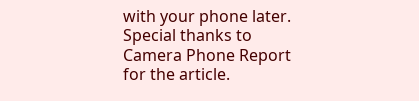with your phone later. Special thanks to Camera Phone Report for the article.